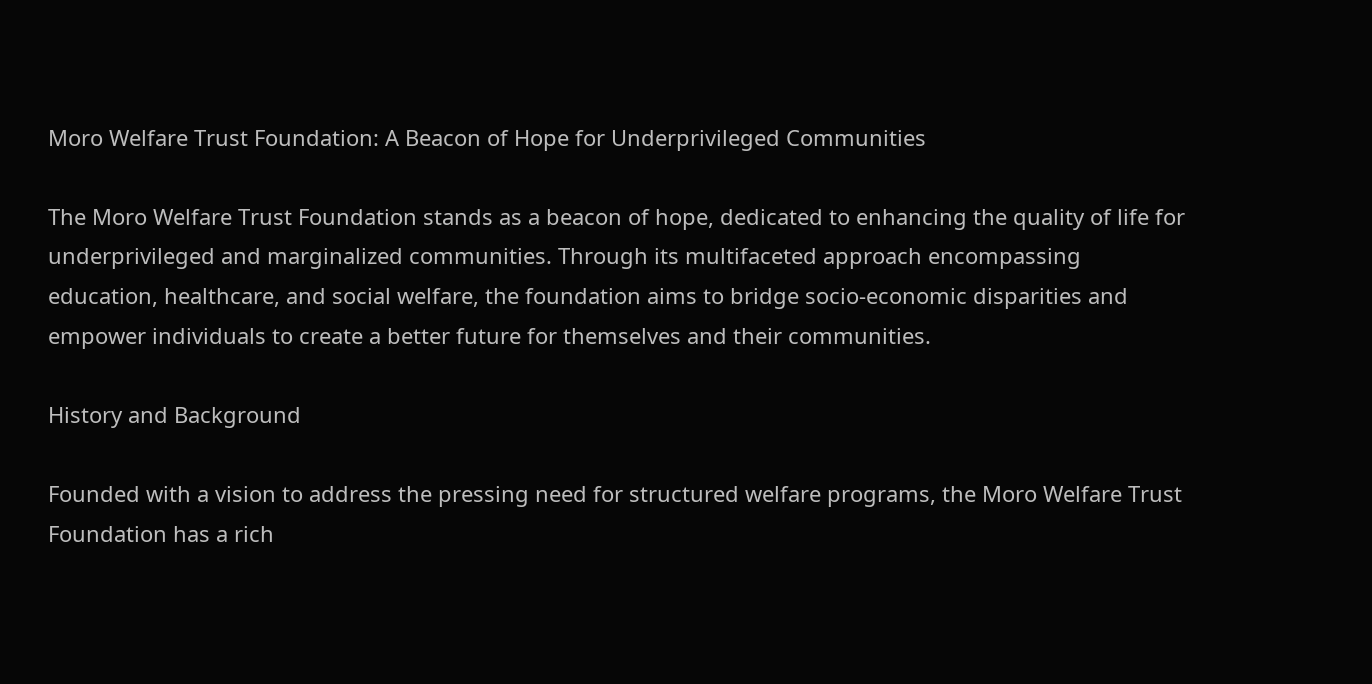Moro Welfare Trust Foundation: A Beacon of Hope for Underprivileged Communities

The Moro Welfare Trust Foundation stands as a beacon of hope, dedicated to enhancing the quality of life for underprivileged and marginalized communities. Through its multifaceted approach encompassing education, healthcare, and social welfare, the foundation aims to bridge socio-economic disparities and empower individuals to create a better future for themselves and their communities.

History and Background

Founded with a vision to address the pressing need for structured welfare programs, the Moro Welfare Trust Foundation has a rich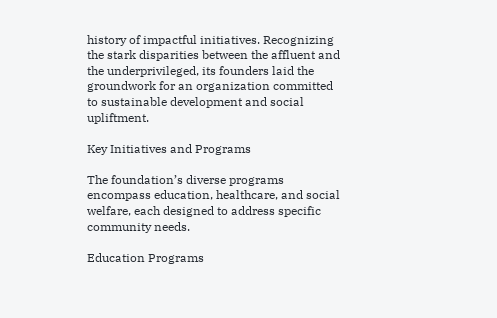history of impactful initiatives. Recognizing the stark disparities between the affluent and the underprivileged, its founders laid the groundwork for an organization committed to sustainable development and social upliftment.

Key Initiatives and Programs

The foundation’s diverse programs encompass education, healthcare, and social welfare, each designed to address specific community needs.

Education Programs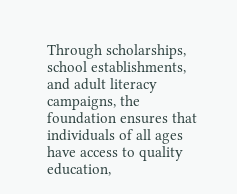Through scholarships, school establishments, and adult literacy campaigns, the foundation ensures that individuals of all ages have access to quality education,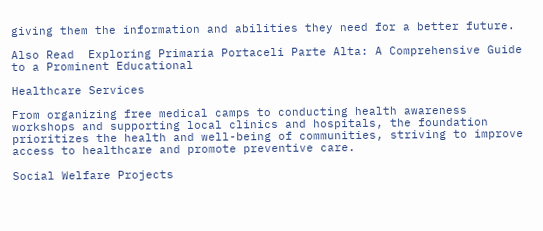giving them the information and abilities they need for a better future.

Also Read  Exploring Primaria Portaceli Parte Alta: A Comprehensive Guide to a Prominent Educational

Healthcare Services

From organizing free medical camps to conducting health awareness workshops and supporting local clinics and hospitals, the foundation prioritizes the health and well-being of communities, striving to improve access to healthcare and promote preventive care.

Social Welfare Projects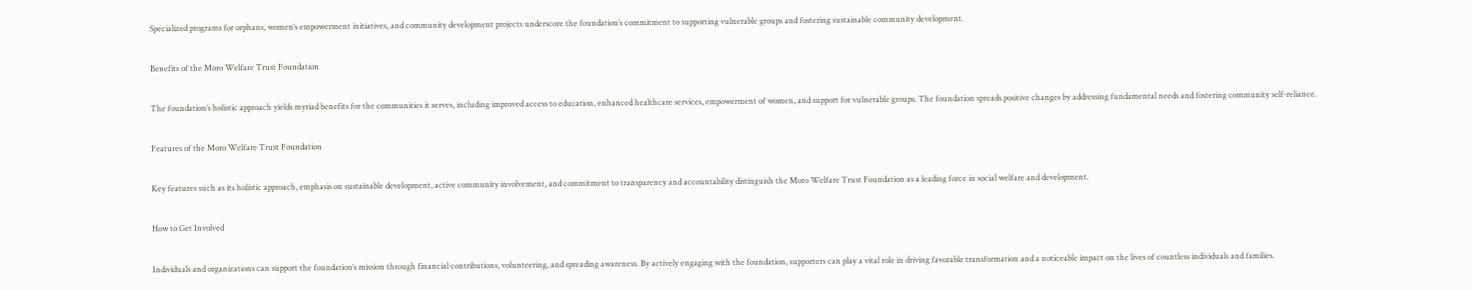Specialized programs for orphans, women’s empowerment initiatives, and community development projects underscore the foundation’s commitment to supporting vulnerable groups and fostering sustainable community development.

Benefits of the Moro Welfare Trust Foundation

The foundation’s holistic approach yields myriad benefits for the communities it serves, including improved access to education, enhanced healthcare services, empowerment of women, and support for vulnerable groups. The foundation spreads positive changes by addressing fundamental needs and fostering community self-reliance.

Features of the Moro Welfare Trust Foundation

Key features such as its holistic approach, emphasis on sustainable development, active community involvement, and commitment to transparency and accountability distinguish the Moro Welfare Trust Foundation as a leading force in social welfare and development.

How to Get Involved

Individuals and organizations can support the foundation’s mission through financial contributions, volunteering, and spreading awareness. By actively engaging with the foundation, supporters can play a vital role in driving favorable transformation and a noticeable impact on the lives of countless individuals and families.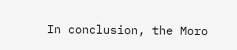In conclusion, the Moro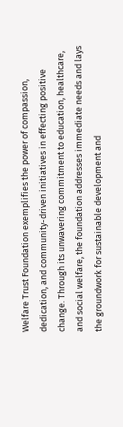Welfare Trust Foundation exemplifies the power of compassion, dedication, and community-driven initiatives in effecting positive change. Through its unwavering commitment to education, healthcare, and social welfare, the foundation addresses immediate needs and lays the groundwork for sustainable development and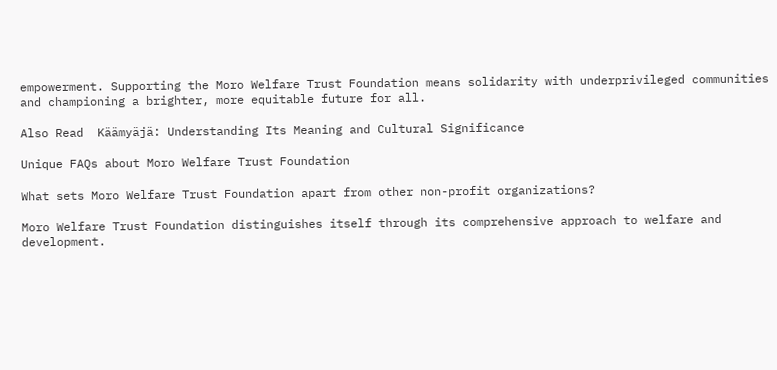empowerment. Supporting the Moro Welfare Trust Foundation means solidarity with underprivileged communities and championing a brighter, more equitable future for all.

Also Read  Käämyäjä: Understanding Its Meaning and Cultural Significance

Unique FAQs about Moro Welfare Trust Foundation

What sets Moro Welfare Trust Foundation apart from other non-profit organizations?

Moro Welfare Trust Foundation distinguishes itself through its comprehensive approach to welfare and development.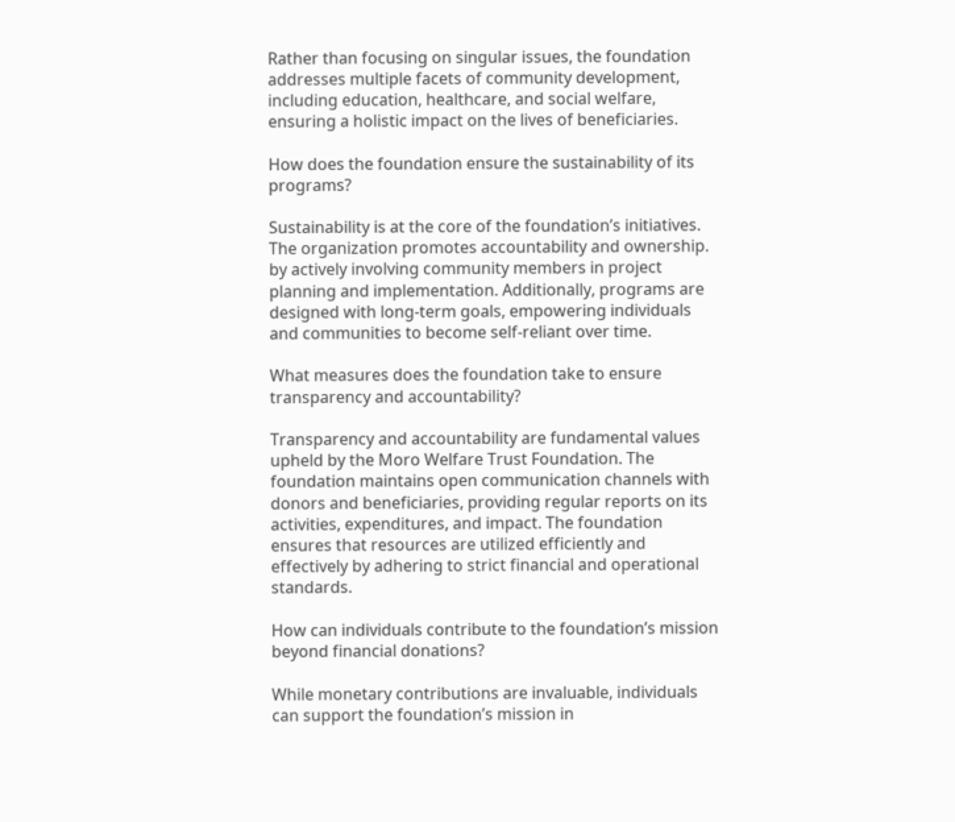Rather than focusing on singular issues, the foundation addresses multiple facets of community development, including education, healthcare, and social welfare, ensuring a holistic impact on the lives of beneficiaries.

How does the foundation ensure the sustainability of its programs?

Sustainability is at the core of the foundation’s initiatives. The organization promotes accountability and ownership. by actively involving community members in project planning and implementation. Additionally, programs are designed with long-term goals, empowering individuals and communities to become self-reliant over time.

What measures does the foundation take to ensure transparency and accountability?

Transparency and accountability are fundamental values upheld by the Moro Welfare Trust Foundation. The foundation maintains open communication channels with donors and beneficiaries, providing regular reports on its activities, expenditures, and impact. The foundation ensures that resources are utilized efficiently and effectively by adhering to strict financial and operational standards.

How can individuals contribute to the foundation’s mission beyond financial donations?

While monetary contributions are invaluable, individuals can support the foundation’s mission in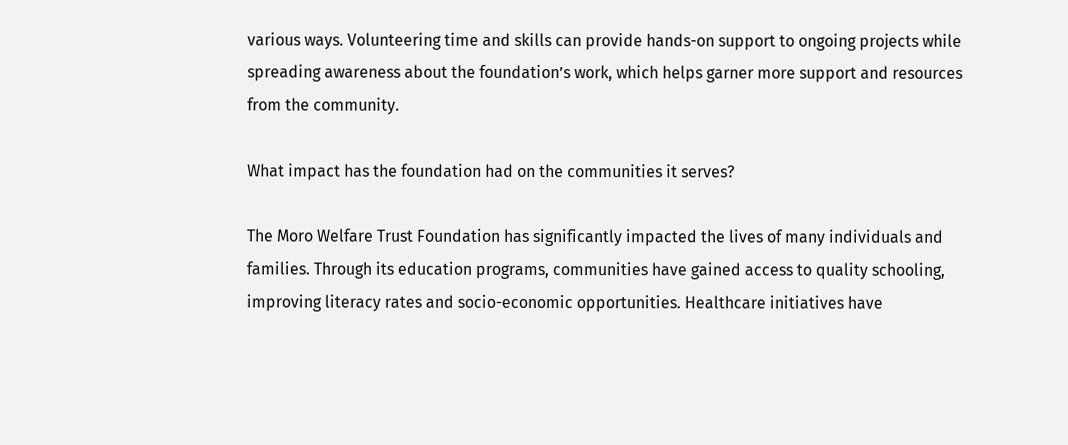various ways. Volunteering time and skills can provide hands-on support to ongoing projects while spreading awareness about the foundation’s work, which helps garner more support and resources from the community.

What impact has the foundation had on the communities it serves?

The Moro Welfare Trust Foundation has significantly impacted the lives of many individuals and families. Through its education programs, communities have gained access to quality schooling, improving literacy rates and socio-economic opportunities. Healthcare initiatives have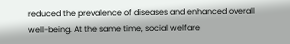reduced the prevalence of diseases and enhanced overall well-being. At the same time, social welfare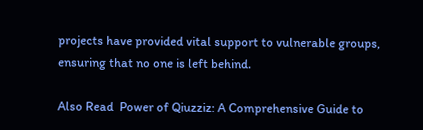projects have provided vital support to vulnerable groups, ensuring that no one is left behind.

Also Read  Power of Qiuzziz: A Comprehensive Guide to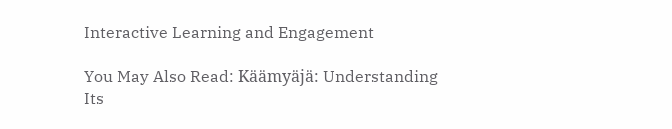Interactive Learning and Engagement

You May Also Read: Käämyäjä: Understanding Its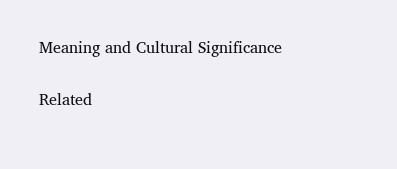Meaning and Cultural Significance

Related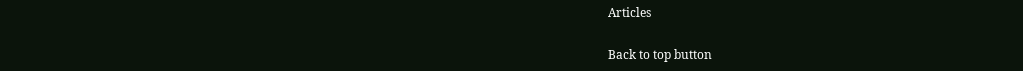Articles

Back to top button